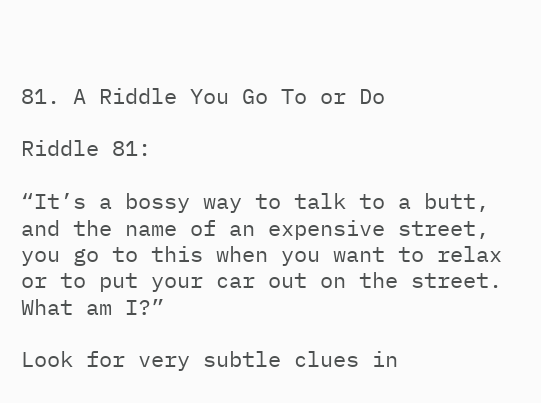81. A Riddle You Go To or Do

Riddle 81:

“It’s a bossy way to talk to a butt, and the name of an expensive street, you go to this when you want to relax or to put your car out on the street. What am I?”

Look for very subtle clues in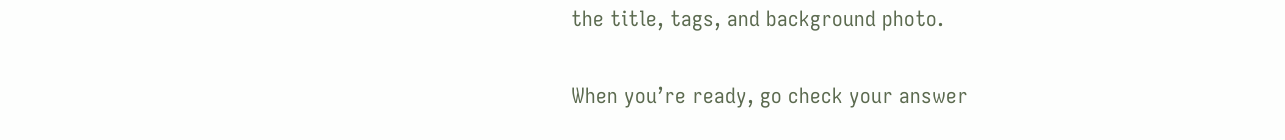the title, tags, and background photo.

When you’re ready, go check your answer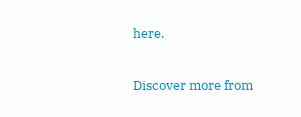here.

Discover more from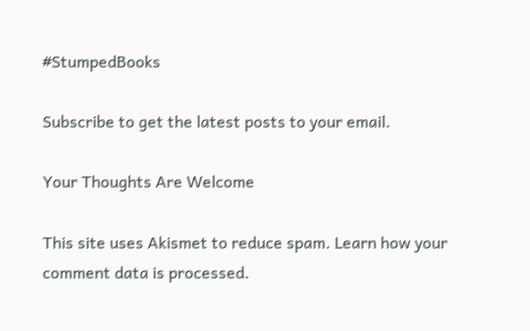#StumpedBooks

Subscribe to get the latest posts to your email.

Your Thoughts Are Welcome

This site uses Akismet to reduce spam. Learn how your comment data is processed.